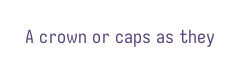A crown or caps as they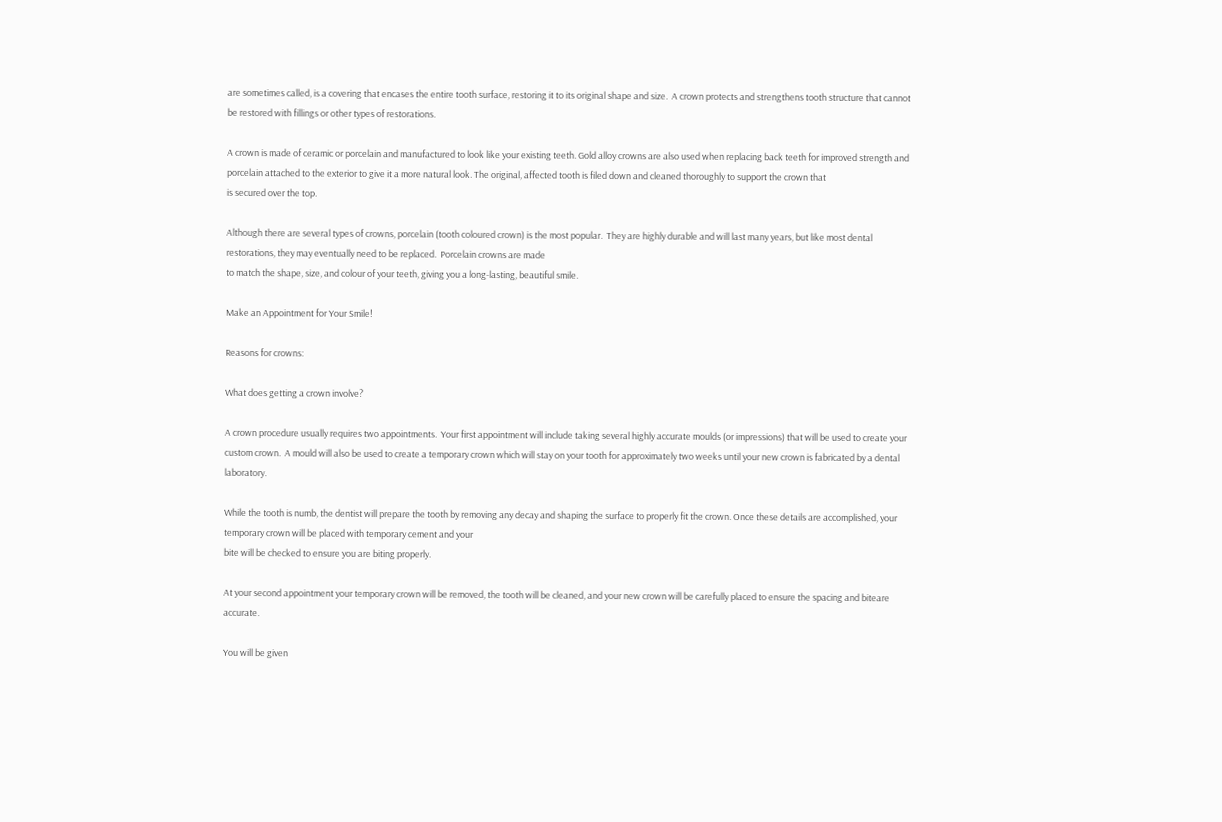are sometimes called, is a covering that encases the entire tooth surface, restoring it to its original shape and size.  A crown protects and strengthens tooth structure that cannot be restored with fillings or other types of restorations.

A crown is made of ceramic or porcelain and manufactured to look like your existing teeth. Gold alloy crowns are also used when replacing back teeth for improved strength and porcelain attached to the exterior to give it a more natural look. The original, affected tooth is filed down and cleaned thoroughly to support the crown that
is secured over the top.

Although there are several types of crowns, porcelain (tooth coloured crown) is the most popular.  They are highly durable and will last many years, but like most dental restorations, they may eventually need to be replaced.  Porcelain crowns are made
to match the shape, size, and colour of your teeth, giving you a long-lasting, beautiful smile.

Make an Appointment for Your Smile!

Reasons for crowns:

What does getting a crown involve?

A crown procedure usually requires two appointments.  Your first appointment will include taking several highly accurate moulds (or impressions) that will be used to create your custom crown.  A mould will also be used to create a temporary crown which will stay on your tooth for approximately two weeks until your new crown is fabricated by a dental laboratory.

While the tooth is numb, the dentist will prepare the tooth by removing any decay and shaping the surface to properly fit the crown. Once these details are accomplished, your temporary crown will be placed with temporary cement and your
bite will be checked to ensure you are biting properly.

At your second appointment your temporary crown will be removed, the tooth will be cleaned, and your new crown will be carefully placed to ensure the spacing and biteare accurate.

You will be given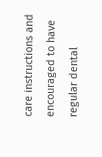care instructions and encouraged to have regular dental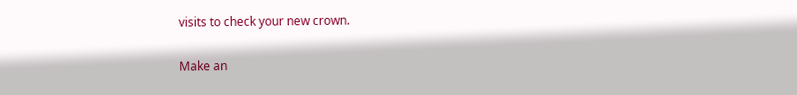visits to check your new crown.

Make an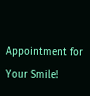Appointment for Your Smile!